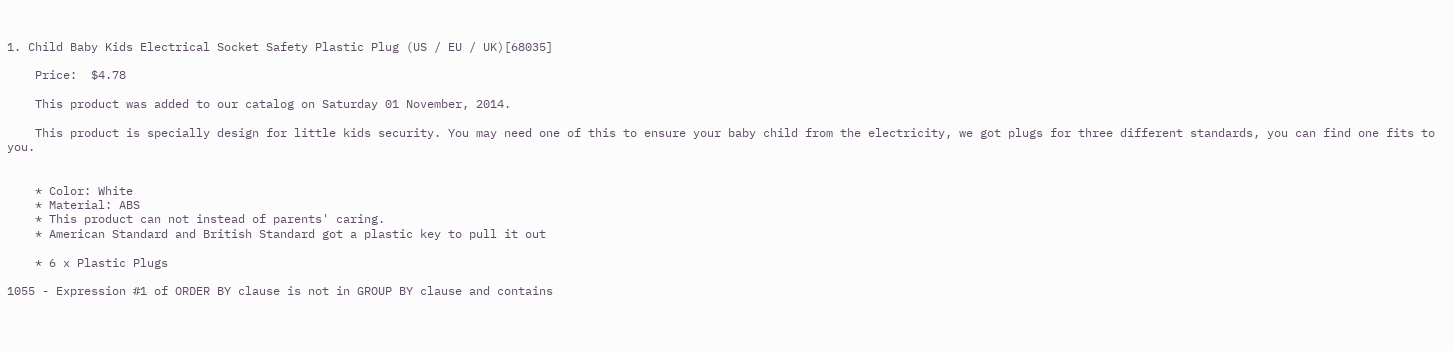1. Child Baby Kids Electrical Socket Safety Plastic Plug (US / EU / UK)[68035]

    Price:  $4.78

    This product was added to our catalog on Saturday 01 November, 2014.

    This product is specially design for little kids security. You may need one of this to ensure your baby child from the electricity, we got plugs for three different standards, you can find one fits to you.


    * Color: White
    * Material: ABS
    * This product can not instead of parents' caring.
    * American Standard and British Standard got a plastic key to pull it out

    * 6 x Plastic Plugs

1055 - Expression #1 of ORDER BY clause is not in GROUP BY clause and contains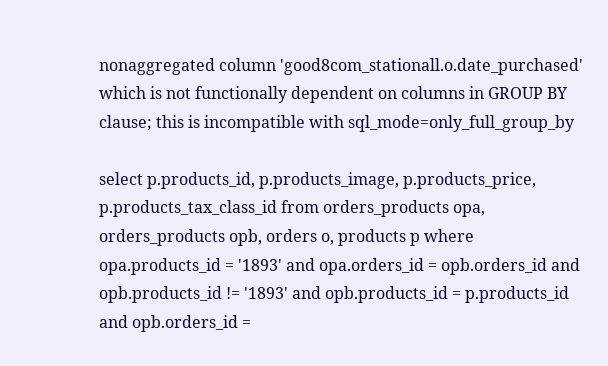nonaggregated column 'good8com_stationall.o.date_purchased' which is not functionally dependent on columns in GROUP BY clause; this is incompatible with sql_mode=only_full_group_by

select p.products_id, p.products_image, p.products_price, p.products_tax_class_id from orders_products opa, orders_products opb, orders o, products p where opa.products_id = '1893' and opa.orders_id = opb.orders_id and opb.products_id != '1893' and opb.products_id = p.products_id and opb.orders_id =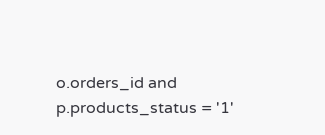o.orders_id and p.products_status = '1'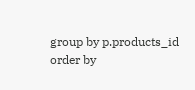group by p.products_id order by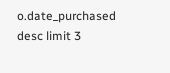o.date_purchased desc limit 3